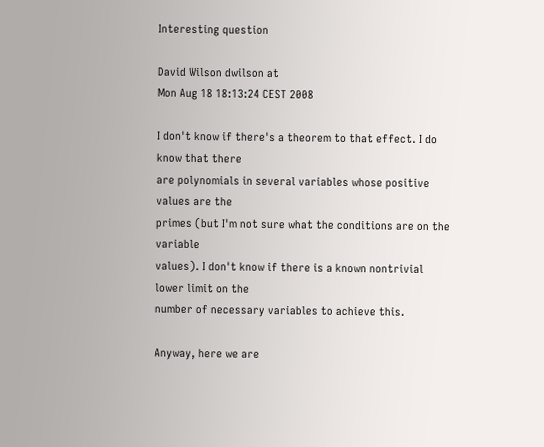Interesting question

David Wilson dwilson at
Mon Aug 18 18:13:24 CEST 2008

I don't know if there's a theorem to that effect. I do know that there
are polynomials in several variables whose positive values are the
primes (but I'm not sure what the conditions are on the variable
values). I don't know if there is a known nontrivial lower limit on the
number of necessary variables to achieve this.

Anyway, here we are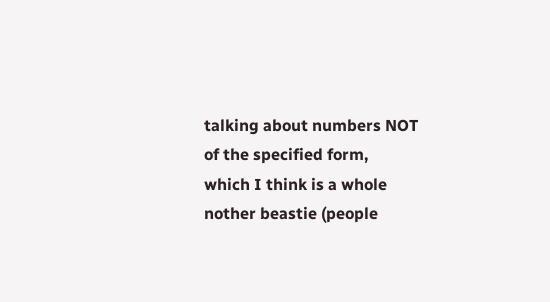talking about numbers NOT of the specified form,
which I think is a whole nother beastie (people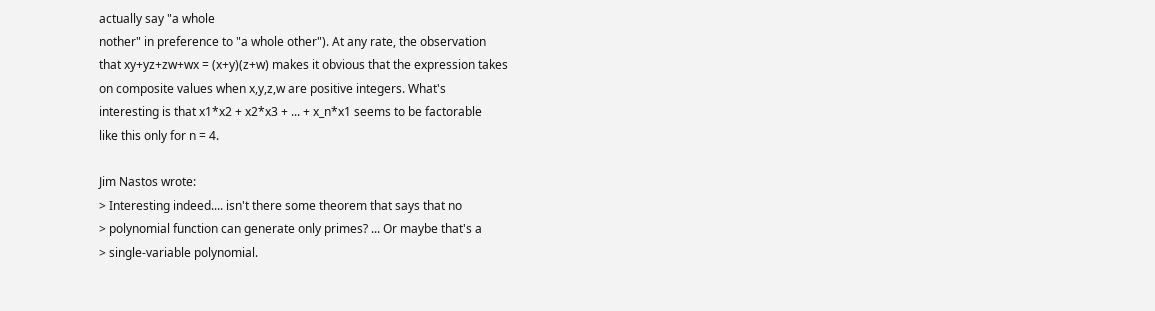actually say "a whole
nother" in preference to "a whole other"). At any rate, the observation
that xy+yz+zw+wx = (x+y)(z+w) makes it obvious that the expression takes
on composite values when x,y,z,w are positive integers. What's
interesting is that x1*x2 + x2*x3 + ... + x_n*x1 seems to be factorable
like this only for n = 4.

Jim Nastos wrote:
> Interesting indeed.... isn't there some theorem that says that no
> polynomial function can generate only primes? ... Or maybe that's a
> single-variable polynomial.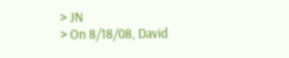> JN
> On 8/18/08, David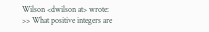Wilson <dwilson at> wrote:
>> What positive integers are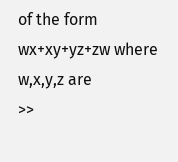of the form wx+xy+yz+zw where w,x,y,z are
>>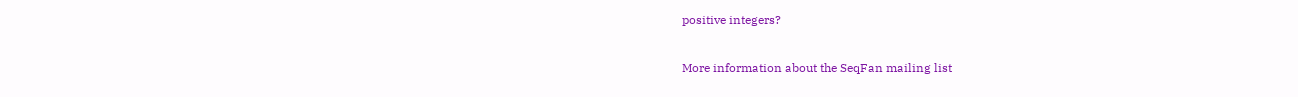positive integers?

More information about the SeqFan mailing list